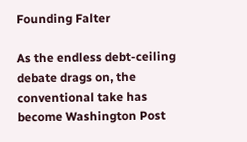Founding Falter

As the endless debt-ceiling debate drags on, the conventional take has become Washington Post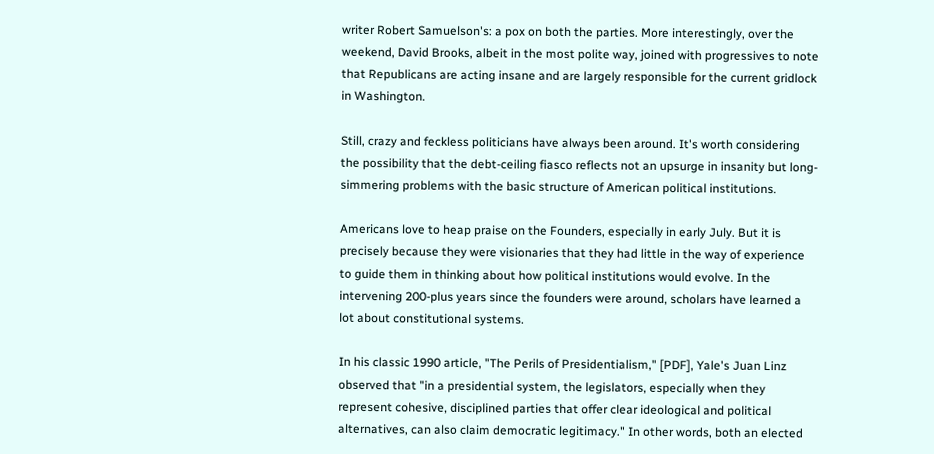writer Robert Samuelson's: a pox on both the parties. More interestingly, over the weekend, David Brooks, albeit in the most polite way, joined with progressives to note that Republicans are acting insane and are largely responsible for the current gridlock in Washington.

Still, crazy and feckless politicians have always been around. It's worth considering the possibility that the debt-ceiling fiasco reflects not an upsurge in insanity but long-simmering problems with the basic structure of American political institutions.

Americans love to heap praise on the Founders, especially in early July. But it is precisely because they were visionaries that they had little in the way of experience to guide them in thinking about how political institutions would evolve. In the intervening 200-plus years since the founders were around, scholars have learned a lot about constitutional systems.

In his classic 1990 article, "The Perils of Presidentialism," [PDF], Yale's Juan Linz observed that "in a presidential system, the legislators, especially when they represent cohesive, disciplined parties that offer clear ideological and political alternatives, can also claim democratic legitimacy." In other words, both an elected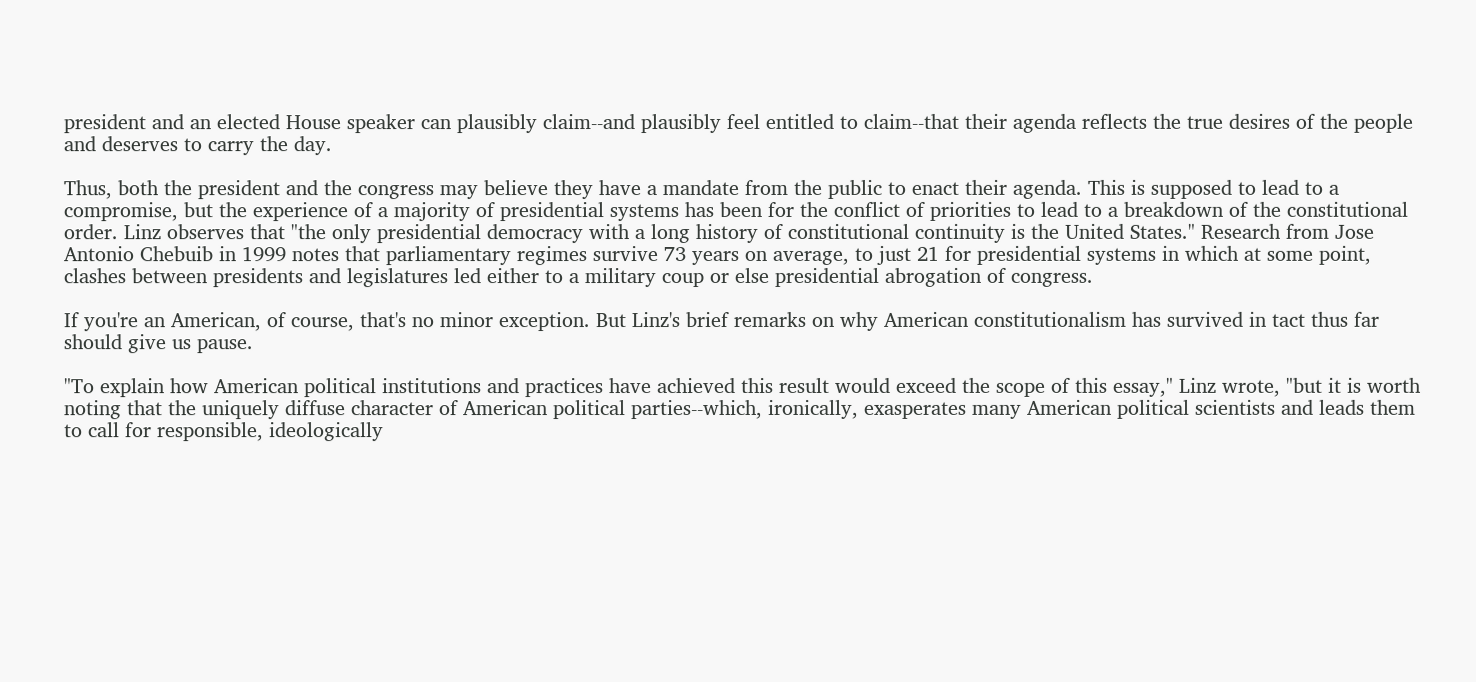president and an elected House speaker can plausibly claim--and plausibly feel entitled to claim--that their agenda reflects the true desires of the people and deserves to carry the day.

Thus, both the president and the congress may believe they have a mandate from the public to enact their agenda. This is supposed to lead to a compromise, but the experience of a majority of presidential systems has been for the conflict of priorities to lead to a breakdown of the constitutional order. Linz observes that "the only presidential democracy with a long history of constitutional continuity is the United States." Research from Jose Antonio Chebuib in 1999 notes that parliamentary regimes survive 73 years on average, to just 21 for presidential systems in which at some point, clashes between presidents and legislatures led either to a military coup or else presidential abrogation of congress.

If you're an American, of course, that's no minor exception. But Linz's brief remarks on why American constitutionalism has survived in tact thus far should give us pause.

"To explain how American political institutions and practices have achieved this result would exceed the scope of this essay," Linz wrote, "but it is worth noting that the uniquely diffuse character of American political parties--which, ironically, exasperates many American political scientists and leads them to call for responsible, ideologically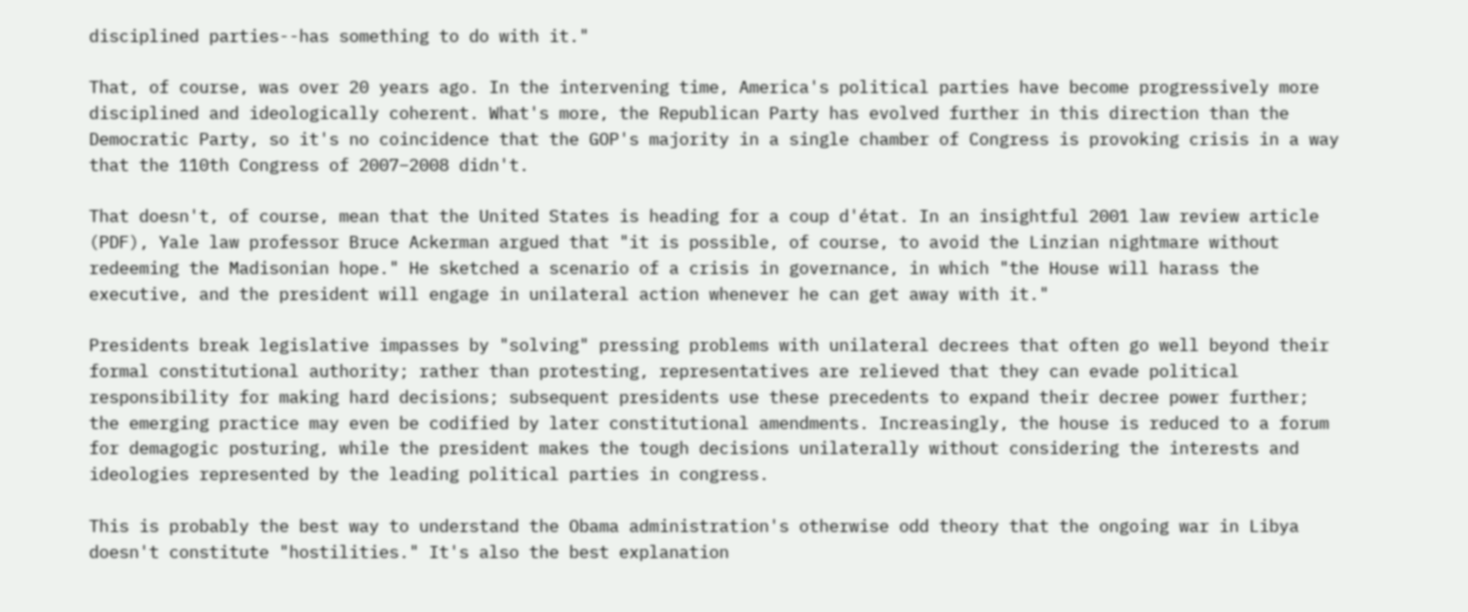disciplined parties--has something to do with it."

That, of course, was over 20 years ago. In the intervening time, America's political parties have become progressively more disciplined and ideologically coherent. What's more, the Republican Party has evolved further in this direction than the Democratic Party, so it's no coincidence that the GOP's majority in a single chamber of Congress is provoking crisis in a way that the 110th Congress of 2007–2008 didn't.

That doesn't, of course, mean that the United States is heading for a coup d'état. In an insightful 2001 law review article (PDF), Yale law professor Bruce Ackerman argued that "it is possible, of course, to avoid the Linzian nightmare without redeeming the Madisonian hope." He sketched a scenario of a crisis in governance, in which "the House will harass the executive, and the president will engage in unilateral action whenever he can get away with it."

Presidents break legislative impasses by "solving" pressing problems with unilateral decrees that often go well beyond their formal constitutional authority; rather than protesting, representatives are relieved that they can evade political responsibility for making hard decisions; subsequent presidents use these precedents to expand their decree power further; the emerging practice may even be codified by later constitutional amendments. Increasingly, the house is reduced to a forum for demagogic posturing, while the president makes the tough decisions unilaterally without considering the interests and ideologies represented by the leading political parties in congress.

This is probably the best way to understand the Obama administration's otherwise odd theory that the ongoing war in Libya doesn't constitute "hostilities." It's also the best explanation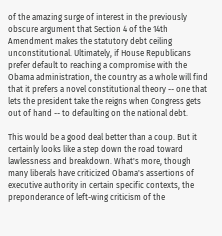of the amazing surge of interest in the previously obscure argument that Section 4 of the 14th Amendment makes the statutory debt ceiling unconstitutional. Ultimately, if House Republicans prefer default to reaching a compromise with the Obama administration, the country as a whole will find that it prefers a novel constitutional theory -- one that lets the president take the reigns when Congress gets out of hand -- to defaulting on the national debt.

This would be a good deal better than a coup. But it certainly looks like a step down the road toward lawlessness and breakdown. What's more, though many liberals have criticized Obama's assertions of executive authority in certain specific contexts, the preponderance of left-wing criticism of the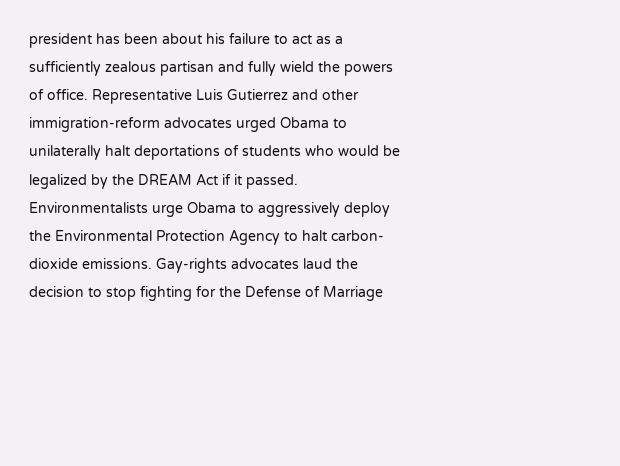president has been about his failure to act as a sufficiently zealous partisan and fully wield the powers of office. Representative Luis Gutierrez and other immigration-reform advocates urged Obama to unilaterally halt deportations of students who would be legalized by the DREAM Act if it passed. Environmentalists urge Obama to aggressively deploy the Environmental Protection Agency to halt carbon-dioxide emissions. Gay-rights advocates laud the decision to stop fighting for the Defense of Marriage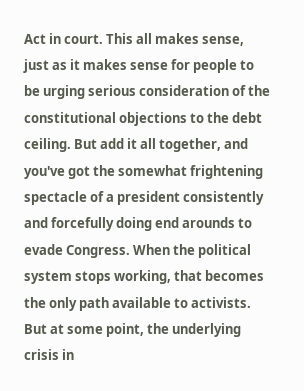Act in court. This all makes sense, just as it makes sense for people to be urging serious consideration of the constitutional objections to the debt ceiling. But add it all together, and you've got the somewhat frightening spectacle of a president consistently and forcefully doing end arounds to evade Congress. When the political system stops working, that becomes the only path available to activists. But at some point, the underlying crisis in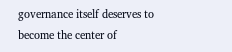governance itself deserves to become the center of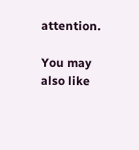attention.

You may also like